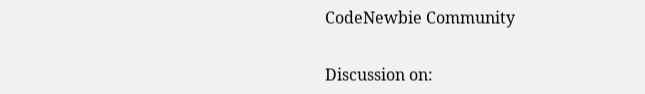CodeNewbie Community

Discussion on: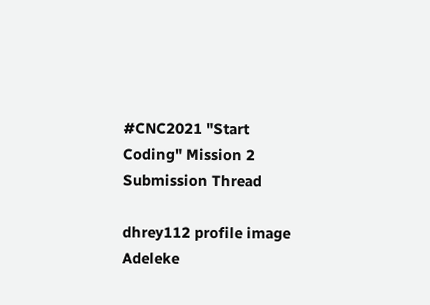#CNC2021 "Start Coding" Mission 2 Submission Thread

dhrey112 profile image
Adeleke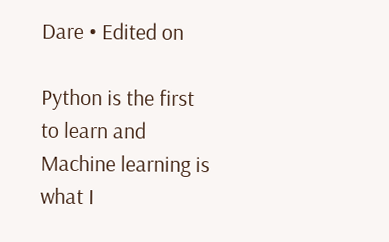Dare • Edited on

Python is the first to learn and Machine learning is what I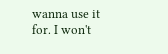wanna use it for. I won't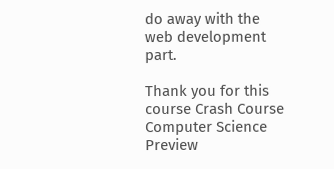do away with the web development part.

Thank you for this course Crash Course Computer Science Preview